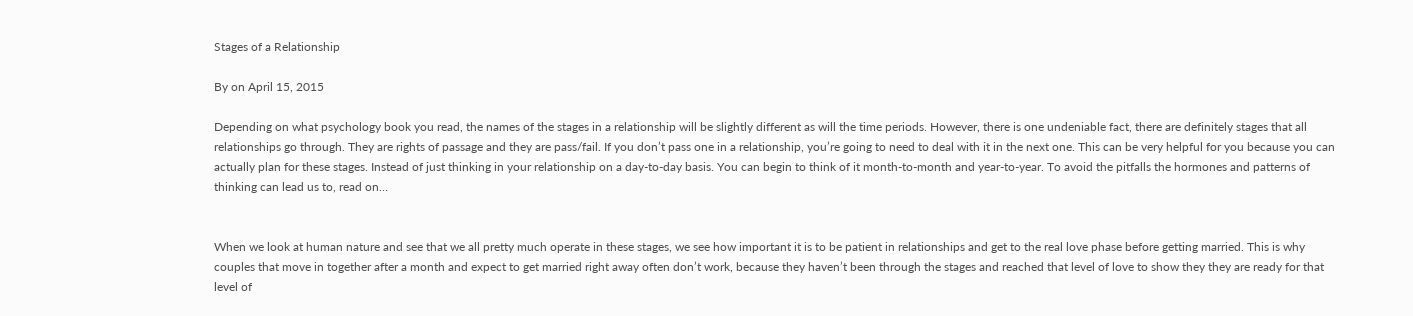Stages of a Relationship

By on April 15, 2015

Depending on what psychology book you read, the names of the stages in a relationship will be slightly different as will the time periods. However, there is one undeniable fact, there are definitely stages that all relationships go through. They are rights of passage and they are pass/fail. If you don’t pass one in a relationship, you’re going to need to deal with it in the next one. This can be very helpful for you because you can actually plan for these stages. Instead of just thinking in your relationship on a day-to-day basis. You can begin to think of it month-to-month and year-to-year. To avoid the pitfalls the hormones and patterns of thinking can lead us to, read on…


When we look at human nature and see that we all pretty much operate in these stages, we see how important it is to be patient in relationships and get to the real love phase before getting married. This is why couples that move in together after a month and expect to get married right away often don’t work, because they haven’t been through the stages and reached that level of love to show they they are ready for that level of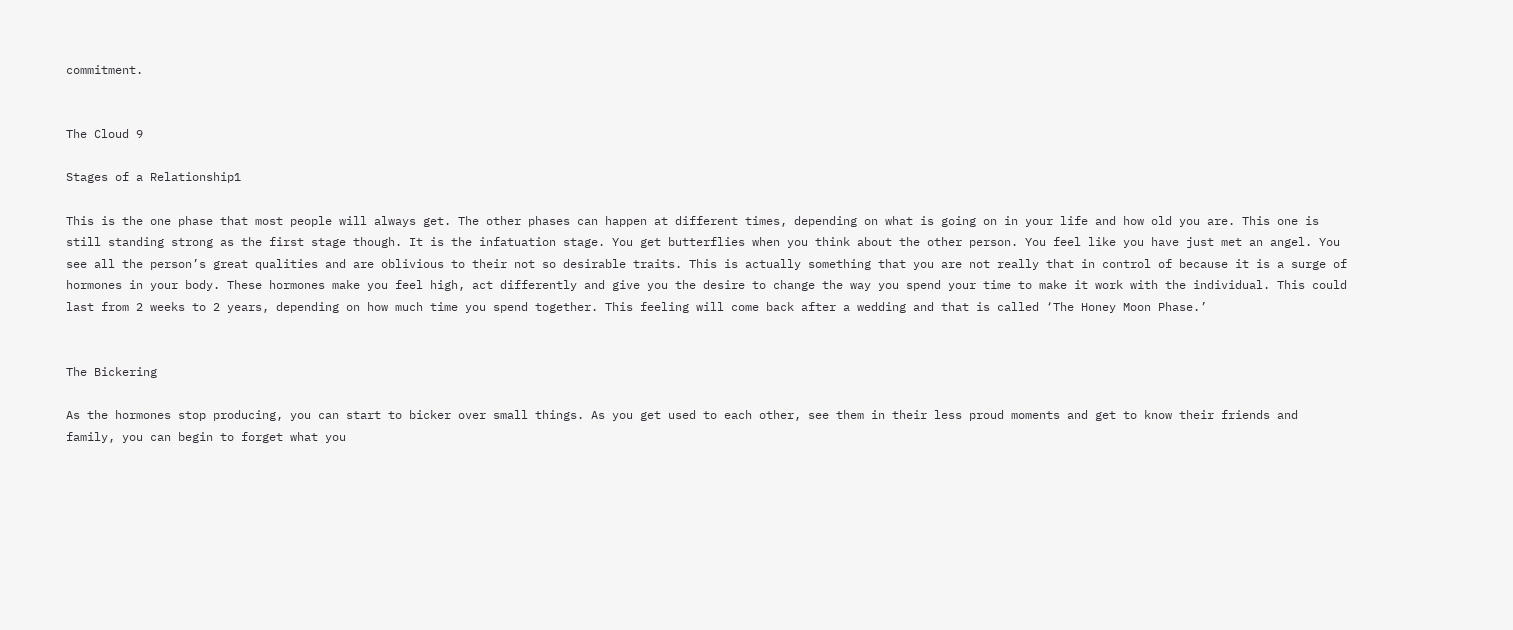commitment.


The Cloud 9

Stages of a Relationship1

This is the one phase that most people will always get. The other phases can happen at different times, depending on what is going on in your life and how old you are. This one is still standing strong as the first stage though. It is the infatuation stage. You get butterflies when you think about the other person. You feel like you have just met an angel. You see all the person’s great qualities and are oblivious to their not so desirable traits. This is actually something that you are not really that in control of because it is a surge of hormones in your body. These hormones make you feel high, act differently and give you the desire to change the way you spend your time to make it work with the individual. This could last from 2 weeks to 2 years, depending on how much time you spend together. This feeling will come back after a wedding and that is called ‘The Honey Moon Phase.’


The Bickering

As the hormones stop producing, you can start to bicker over small things. As you get used to each other, see them in their less proud moments and get to know their friends and family, you can begin to forget what you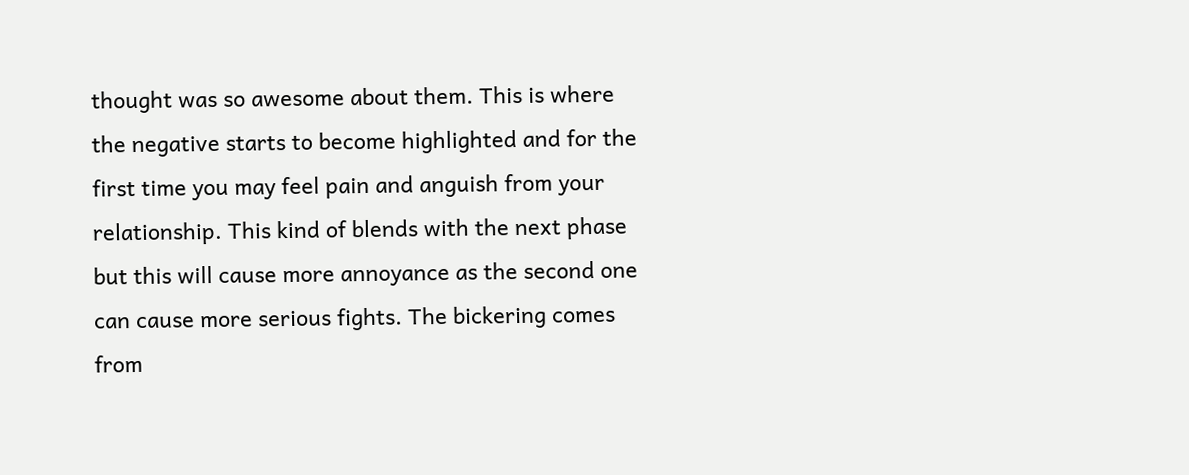thought was so awesome about them. This is where the negative starts to become highlighted and for the first time you may feel pain and anguish from your relationship. This kind of blends with the next phase but this will cause more annoyance as the second one can cause more serious fights. The bickering comes from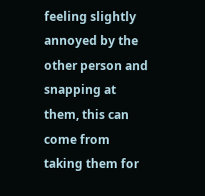feeling slightly annoyed by the other person and snapping at them, this can come from taking them for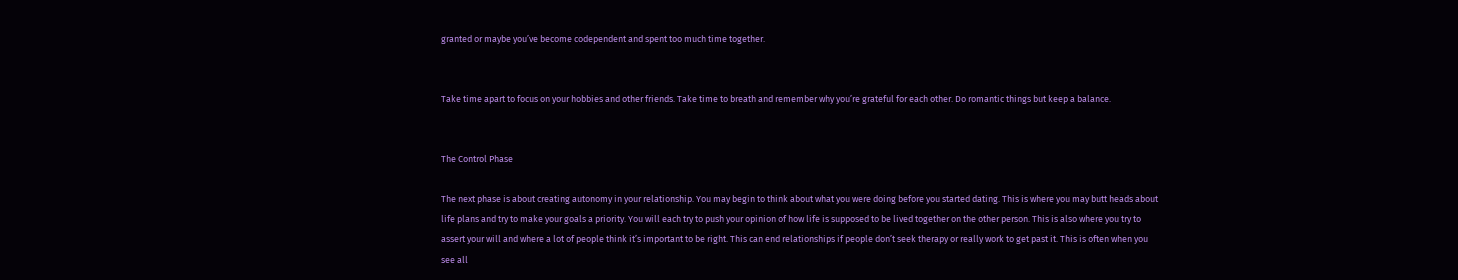granted or maybe you’ve become codependent and spent too much time together.


Take time apart to focus on your hobbies and other friends. Take time to breath and remember why you’re grateful for each other. Do romantic things but keep a balance.


The Control Phase

The next phase is about creating autonomy in your relationship. You may begin to think about what you were doing before you started dating. This is where you may butt heads about life plans and try to make your goals a priority. You will each try to push your opinion of how life is supposed to be lived together on the other person. This is also where you try to assert your will and where a lot of people think it’s important to be right. This can end relationships if people don’t seek therapy or really work to get past it. This is often when you see all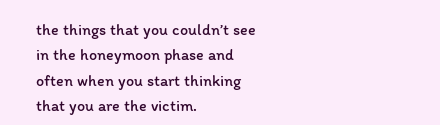the things that you couldn’t see in the honeymoon phase and often when you start thinking that you are the victim.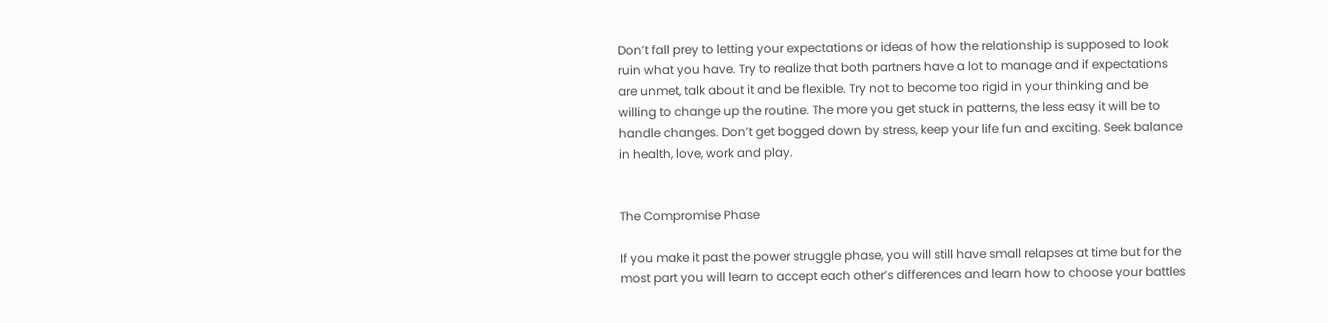Don’t fall prey to letting your expectations or ideas of how the relationship is supposed to look ruin what you have. Try to realize that both partners have a lot to manage and if expectations are unmet, talk about it and be flexible. Try not to become too rigid in your thinking and be willing to change up the routine. The more you get stuck in patterns, the less easy it will be to handle changes. Don’t get bogged down by stress, keep your life fun and exciting. Seek balance in health, love, work and play.


The Compromise Phase

If you make it past the power struggle phase, you will still have small relapses at time but for the most part you will learn to accept each other’s differences and learn how to choose your battles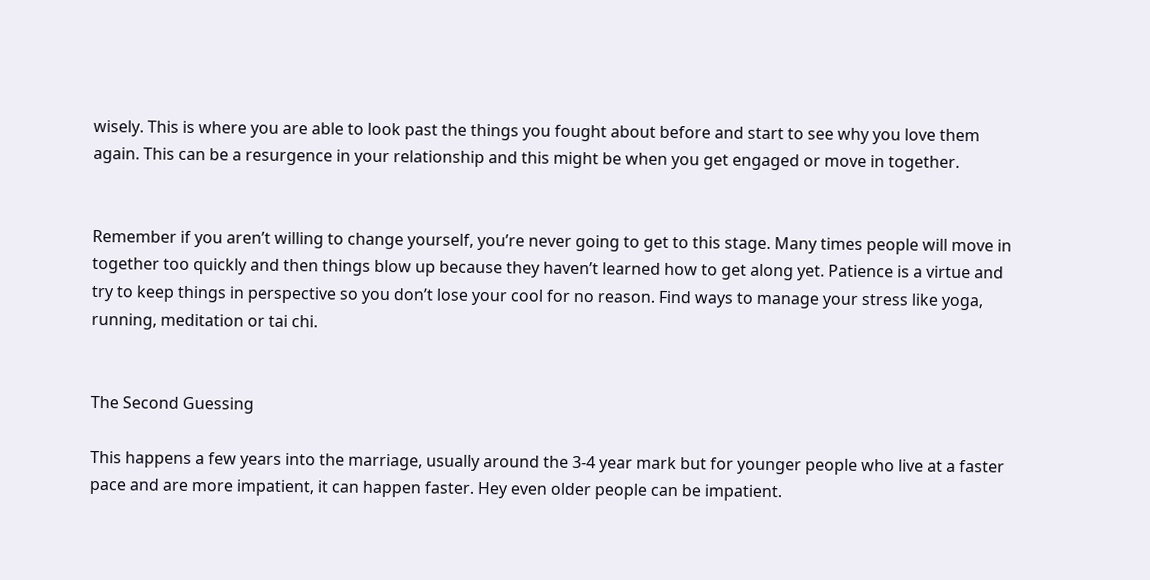wisely. This is where you are able to look past the things you fought about before and start to see why you love them again. This can be a resurgence in your relationship and this might be when you get engaged or move in together.


Remember if you aren’t willing to change yourself, you’re never going to get to this stage. Many times people will move in together too quickly and then things blow up because they haven’t learned how to get along yet. Patience is a virtue and try to keep things in perspective so you don’t lose your cool for no reason. Find ways to manage your stress like yoga, running, meditation or tai chi.


The Second Guessing

This happens a few years into the marriage, usually around the 3-4 year mark but for younger people who live at a faster pace and are more impatient, it can happen faster. Hey even older people can be impatient.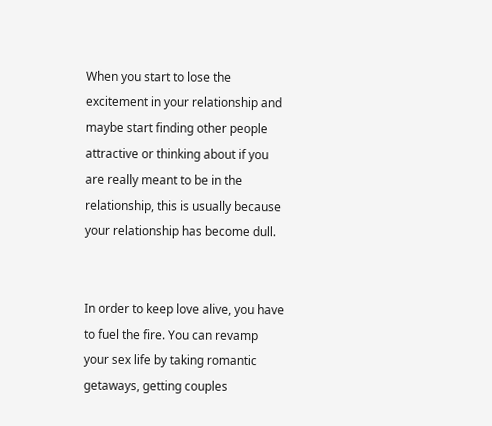When you start to lose the excitement in your relationship and maybe start finding other people attractive or thinking about if you are really meant to be in the relationship, this is usually because your relationship has become dull.


In order to keep love alive, you have to fuel the fire. You can revamp your sex life by taking romantic getaways, getting couples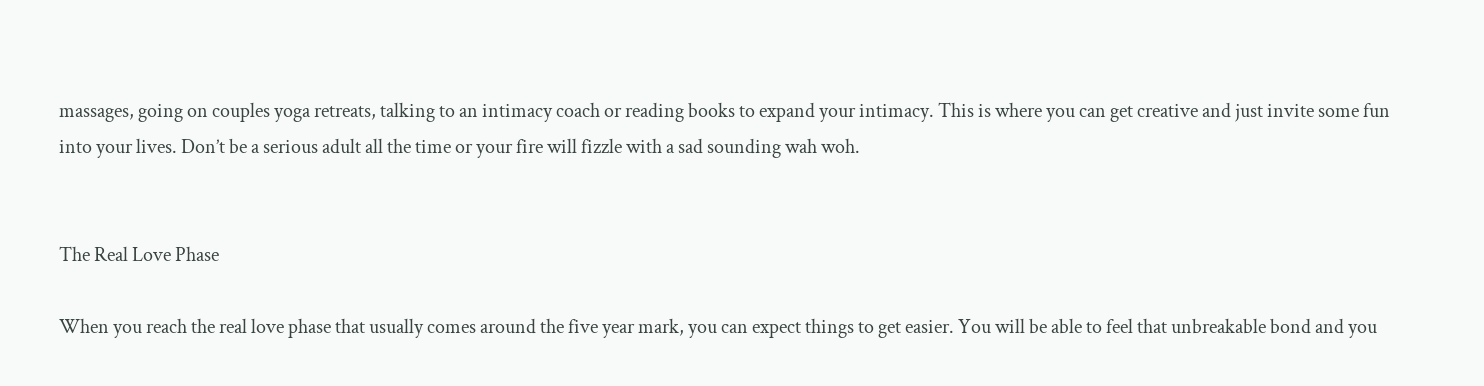massages, going on couples yoga retreats, talking to an intimacy coach or reading books to expand your intimacy. This is where you can get creative and just invite some fun into your lives. Don’t be a serious adult all the time or your fire will fizzle with a sad sounding wah woh.


The Real Love Phase

When you reach the real love phase that usually comes around the five year mark, you can expect things to get easier. You will be able to feel that unbreakable bond and you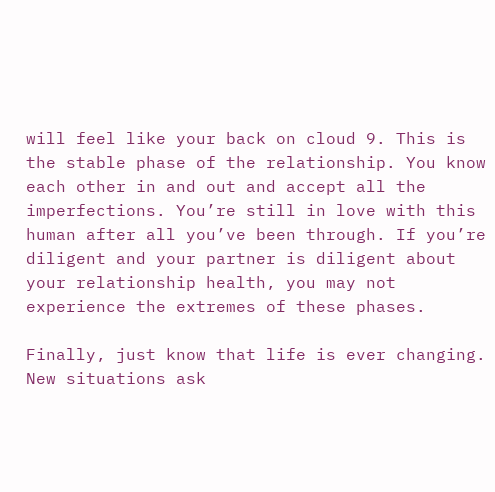will feel like your back on cloud 9. This is the stable phase of the relationship. You know each other in and out and accept all the imperfections. You’re still in love with this human after all you’ve been through. If you’re diligent and your partner is diligent about your relationship health, you may not experience the extremes of these phases.

Finally, just know that life is ever changing. New situations ask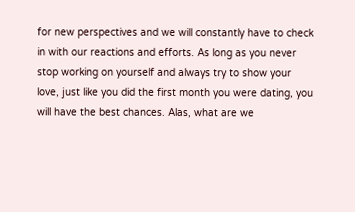for new perspectives and we will constantly have to check in with our reactions and efforts. As long as you never stop working on yourself and always try to show your love, just like you did the first month you were dating, you will have the best chances. Alas, what are we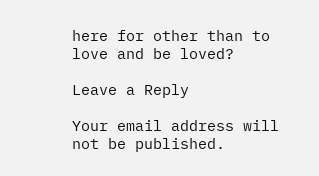here for other than to love and be loved?

Leave a Reply

Your email address will not be published.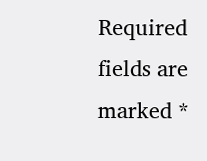Required fields are marked *